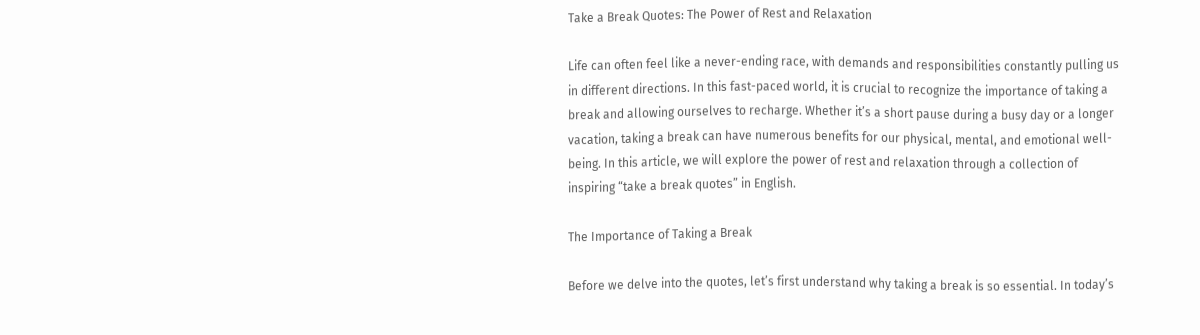Take a Break Quotes: The Power of Rest and Relaxation

Life can often feel like a never-ending race, with demands and responsibilities constantly pulling us in different directions. In this fast-paced world, it is crucial to recognize the importance of taking a break and allowing ourselves to recharge. Whether it’s a short pause during a busy day or a longer vacation, taking a break can have numerous benefits for our physical, mental, and emotional well-being. In this article, we will explore the power of rest and relaxation through a collection of inspiring “take a break quotes” in English.

The Importance of Taking a Break

Before we delve into the quotes, let’s first understand why taking a break is so essential. In today’s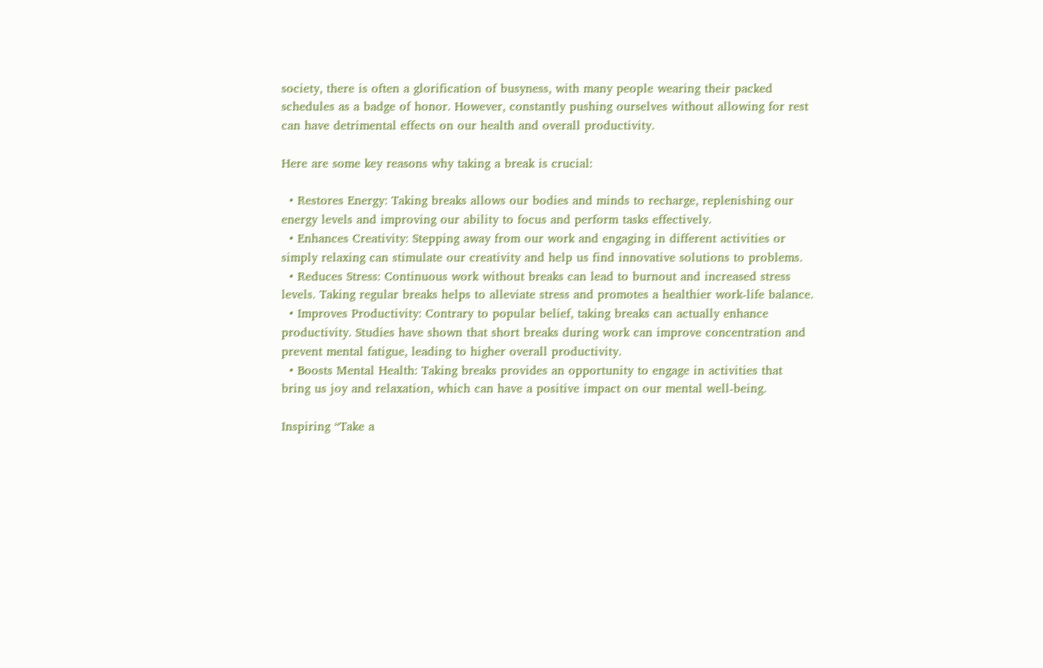society, there is often a glorification of busyness, with many people wearing their packed schedules as a badge of honor. However, constantly pushing ourselves without allowing for rest can have detrimental effects on our health and overall productivity.

Here are some key reasons why taking a break is crucial:

  • Restores Energy: Taking breaks allows our bodies and minds to recharge, replenishing our energy levels and improving our ability to focus and perform tasks effectively.
  • Enhances Creativity: Stepping away from our work and engaging in different activities or simply relaxing can stimulate our creativity and help us find innovative solutions to problems.
  • Reduces Stress: Continuous work without breaks can lead to burnout and increased stress levels. Taking regular breaks helps to alleviate stress and promotes a healthier work-life balance.
  • Improves Productivity: Contrary to popular belief, taking breaks can actually enhance productivity. Studies have shown that short breaks during work can improve concentration and prevent mental fatigue, leading to higher overall productivity.
  • Boosts Mental Health: Taking breaks provides an opportunity to engage in activities that bring us joy and relaxation, which can have a positive impact on our mental well-being.

Inspiring “Take a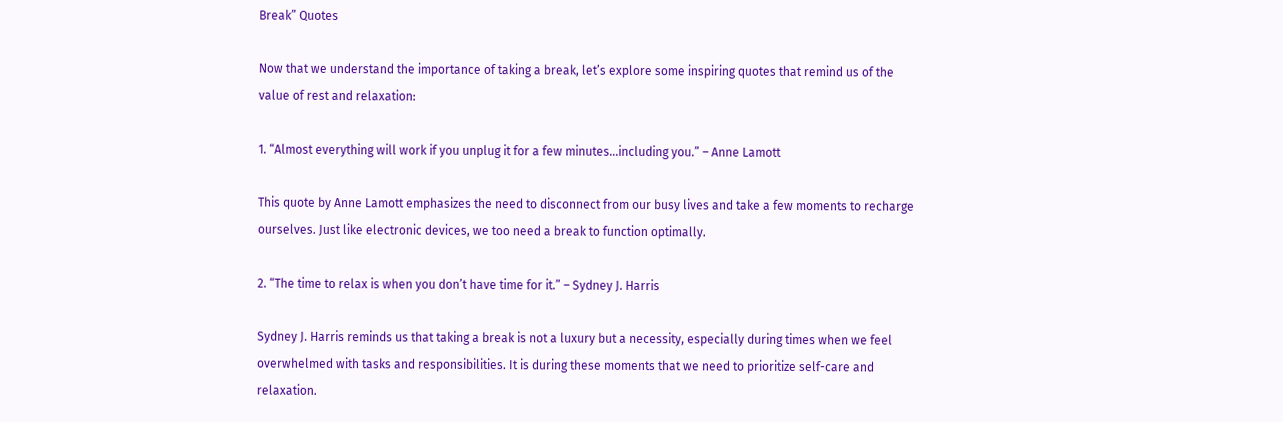Break” Quotes

Now that we understand the importance of taking a break, let’s explore some inspiring quotes that remind us of the value of rest and relaxation:

1. “Almost everything will work if you unplug it for a few minutes…including you.” – Anne Lamott

This quote by Anne Lamott emphasizes the need to disconnect from our busy lives and take a few moments to recharge ourselves. Just like electronic devices, we too need a break to function optimally.

2. “The time to relax is when you don’t have time for it.” – Sydney J. Harris

Sydney J. Harris reminds us that taking a break is not a luxury but a necessity, especially during times when we feel overwhelmed with tasks and responsibilities. It is during these moments that we need to prioritize self-care and relaxation.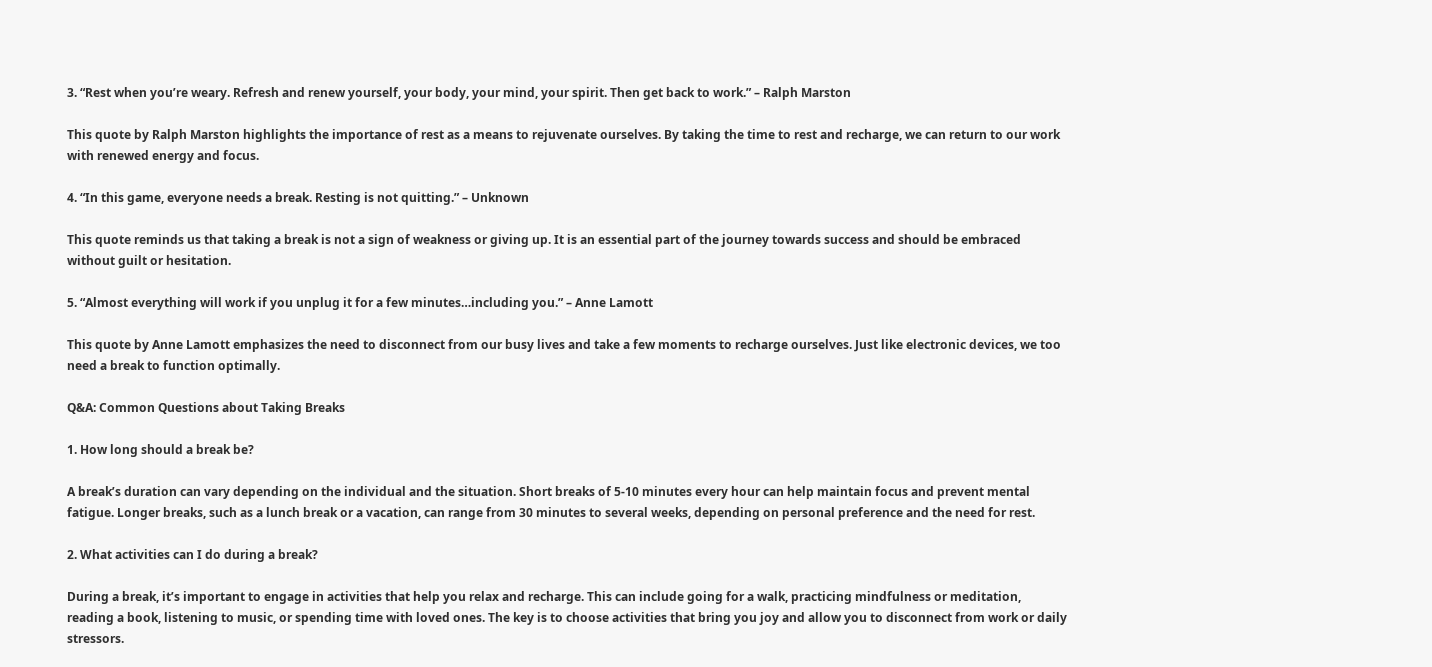3. “Rest when you’re weary. Refresh and renew yourself, your body, your mind, your spirit. Then get back to work.” – Ralph Marston

This quote by Ralph Marston highlights the importance of rest as a means to rejuvenate ourselves. By taking the time to rest and recharge, we can return to our work with renewed energy and focus.

4. “In this game, everyone needs a break. Resting is not quitting.” – Unknown

This quote reminds us that taking a break is not a sign of weakness or giving up. It is an essential part of the journey towards success and should be embraced without guilt or hesitation.

5. “Almost everything will work if you unplug it for a few minutes…including you.” – Anne Lamott

This quote by Anne Lamott emphasizes the need to disconnect from our busy lives and take a few moments to recharge ourselves. Just like electronic devices, we too need a break to function optimally.

Q&A: Common Questions about Taking Breaks

1. How long should a break be?

A break’s duration can vary depending on the individual and the situation. Short breaks of 5-10 minutes every hour can help maintain focus and prevent mental fatigue. Longer breaks, such as a lunch break or a vacation, can range from 30 minutes to several weeks, depending on personal preference and the need for rest.

2. What activities can I do during a break?

During a break, it’s important to engage in activities that help you relax and recharge. This can include going for a walk, practicing mindfulness or meditation, reading a book, listening to music, or spending time with loved ones. The key is to choose activities that bring you joy and allow you to disconnect from work or daily stressors.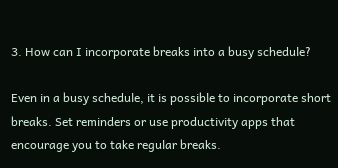3. How can I incorporate breaks into a busy schedule?

Even in a busy schedule, it is possible to incorporate short breaks. Set reminders or use productivity apps that encourage you to take regular breaks.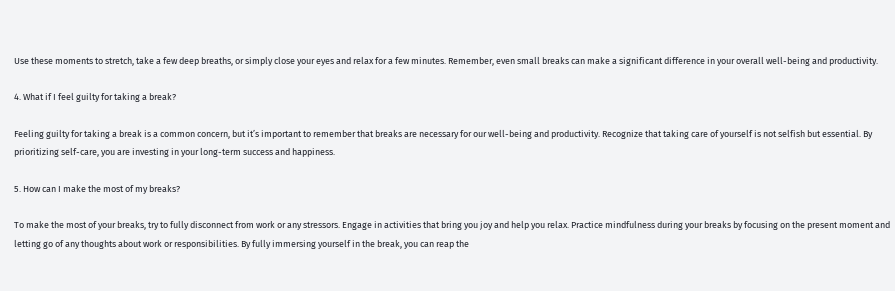Use these moments to stretch, take a few deep breaths, or simply close your eyes and relax for a few minutes. Remember, even small breaks can make a significant difference in your overall well-being and productivity.

4. What if I feel guilty for taking a break?

Feeling guilty for taking a break is a common concern, but it’s important to remember that breaks are necessary for our well-being and productivity. Recognize that taking care of yourself is not selfish but essential. By prioritizing self-care, you are investing in your long-term success and happiness.

5. How can I make the most of my breaks?

To make the most of your breaks, try to fully disconnect from work or any stressors. Engage in activities that bring you joy and help you relax. Practice mindfulness during your breaks by focusing on the present moment and letting go of any thoughts about work or responsibilities. By fully immersing yourself in the break, you can reap the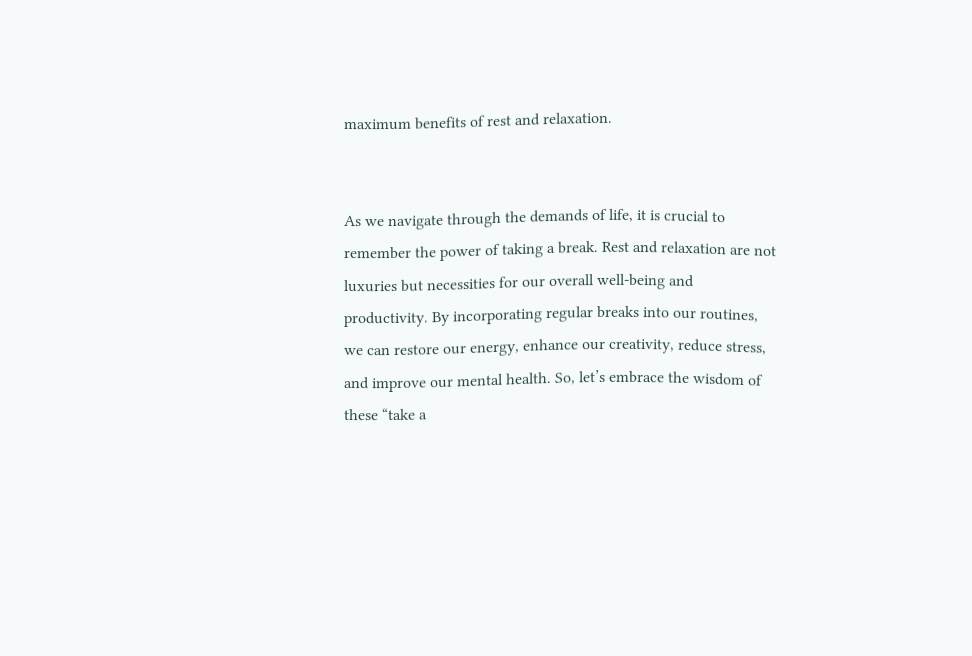maximum benefits of rest and relaxation.


As we navigate through the demands of life, it is crucial to remember the power of taking a break. Rest and relaxation are not luxuries but necessities for our overall well-being and productivity. By incorporating regular breaks into our routines, we can restore our energy, enhance our creativity, reduce stress, and improve our mental health. So, let’s embrace the wisdom of these “take a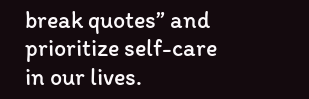break quotes” and prioritize self-care in our lives.